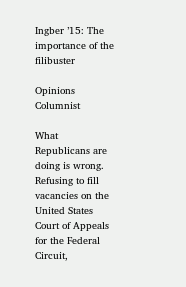Ingber ’15: The importance of the filibuster

Opinions Columnist

What Republicans are doing is wrong. Refusing to fill vacancies on the United States Court of Appeals for the Federal Circuit,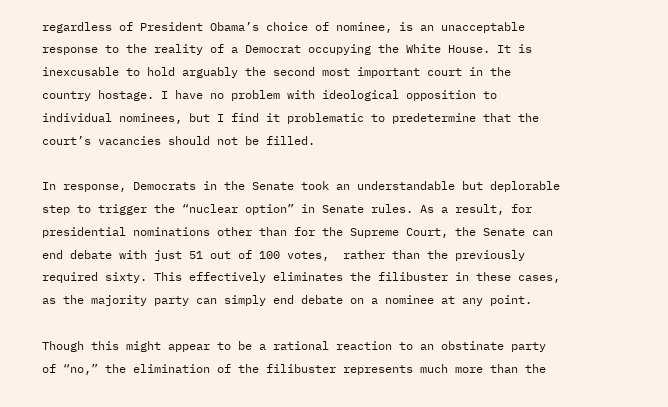regardless of President Obama’s choice of nominee, is an unacceptable response to the reality of a Democrat occupying the White House. It is inexcusable to hold arguably the second most important court in the country hostage. I have no problem with ideological opposition to individual nominees, but I find it problematic to predetermine that the court’s vacancies should not be filled.

In response, Democrats in the Senate took an understandable but deplorable step to trigger the “nuclear option” in Senate rules. As a result, for presidential nominations other than for the Supreme Court, the Senate can end debate with just 51 out of 100 votes,  rather than the previously required sixty. This effectively eliminates the filibuster in these cases, as the majority party can simply end debate on a nominee at any point.

Though this might appear to be a rational reaction to an obstinate party of “no,” the elimination of the filibuster represents much more than the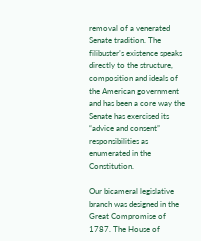removal of a venerated Senate tradition. The filibuster’s existence speaks directly to the structure, composition and ideals of the American government and has been a core way the Senate has exercised its “advice and consent” responsibilities as enumerated in the Constitution.

Our bicameral legislative branch was designed in the Great Compromise of 1787. The House of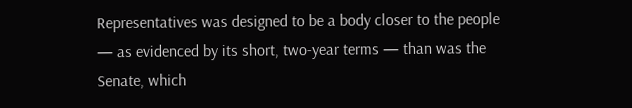Representatives was designed to be a body closer to the people — as evidenced by its short, two-year terms — than was the Senate, which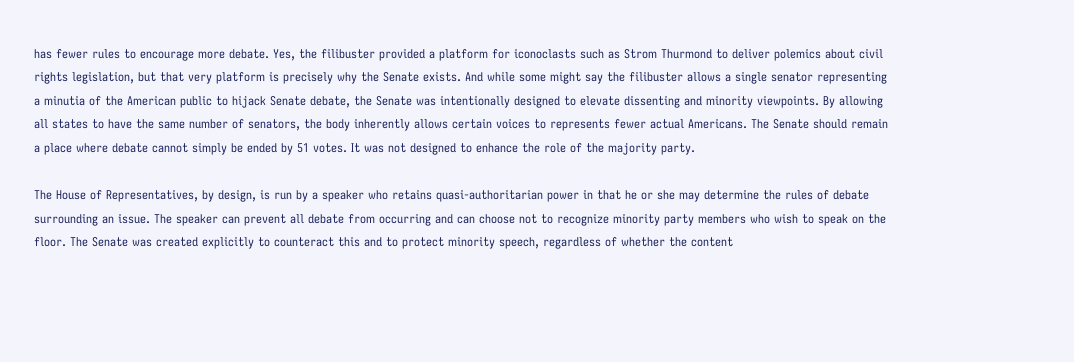has fewer rules to encourage more debate. Yes, the filibuster provided a platform for iconoclasts such as Strom Thurmond to deliver polemics about civil rights legislation, but that very platform is precisely why the Senate exists. And while some might say the filibuster allows a single senator representing a minutia of the American public to hijack Senate debate, the Senate was intentionally designed to elevate dissenting and minority viewpoints. By allowing all states to have the same number of senators, the body inherently allows certain voices to represents fewer actual Americans. The Senate should remain a place where debate cannot simply be ended by 51 votes. It was not designed to enhance the role of the majority party.

The House of Representatives, by design, is run by a speaker who retains quasi-authoritarian power in that he or she may determine the rules of debate surrounding an issue. The speaker can prevent all debate from occurring and can choose not to recognize minority party members who wish to speak on the floor. The Senate was created explicitly to counteract this and to protect minority speech, regardless of whether the content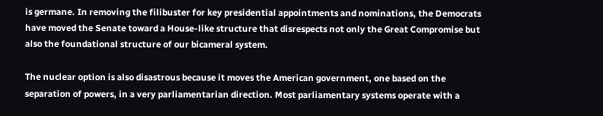is germane. In removing the filibuster for key presidential appointments and nominations, the Democrats have moved the Senate toward a House-like structure that disrespects not only the Great Compromise but also the foundational structure of our bicameral system.

The nuclear option is also disastrous because it moves the American government, one based on the separation of powers, in a very parliamentarian direction. Most parliamentary systems operate with a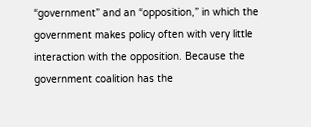“government” and an “opposition,” in which the government makes policy often with very little interaction with the opposition. Because the government coalition has the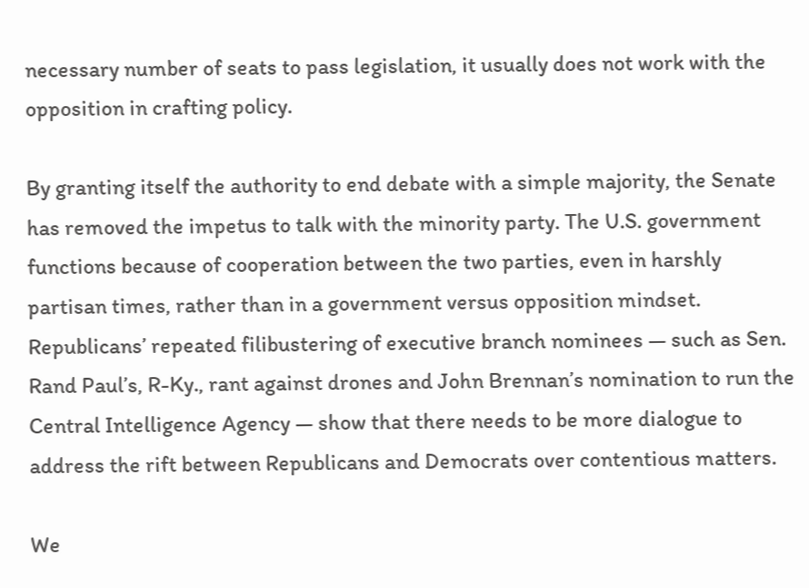necessary number of seats to pass legislation, it usually does not work with the opposition in crafting policy.

By granting itself the authority to end debate with a simple majority, the Senate has removed the impetus to talk with the minority party. The U.S. government functions because of cooperation between the two parties, even in harshly partisan times, rather than in a government versus opposition mindset. Republicans’ repeated filibustering of executive branch nominees — such as Sen. Rand Paul’s, R-Ky., rant against drones and John Brennan’s nomination to run the Central Intelligence Agency — show that there needs to be more dialogue to address the rift between Republicans and Democrats over contentious matters.

We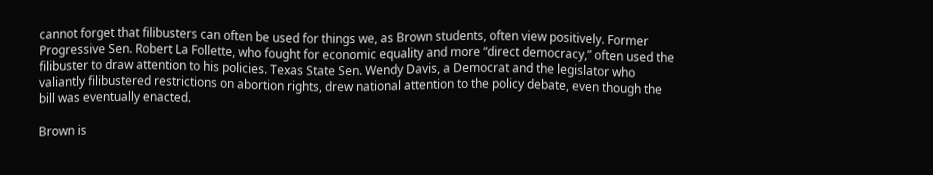cannot forget that filibusters can often be used for things we, as Brown students, often view positively. Former Progressive Sen. Robert La Follette, who fought for economic equality and more “direct democracy,” often used the filibuster to draw attention to his policies. Texas State Sen. Wendy Davis, a Democrat and the legislator who valiantly filibustered restrictions on abortion rights, drew national attention to the policy debate, even though the bill was eventually enacted.

Brown is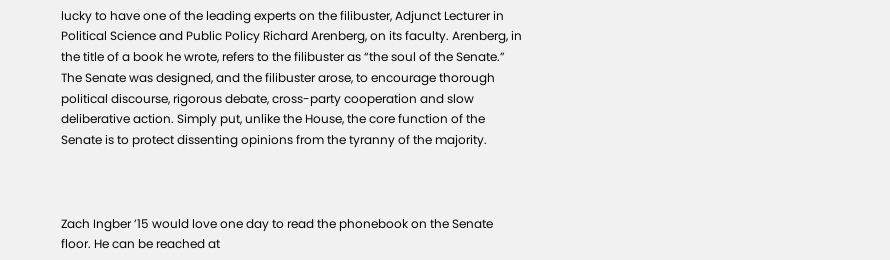lucky to have one of the leading experts on the filibuster, Adjunct Lecturer in Political Science and Public Policy Richard Arenberg, on its faculty. Arenberg, in the title of a book he wrote, refers to the filibuster as “the soul of the Senate.” The Senate was designed, and the filibuster arose, to encourage thorough political discourse, rigorous debate, cross-party cooperation and slow deliberative action. Simply put, unlike the House, the core function of the Senate is to protect dissenting opinions from the tyranny of the majority.



Zach Ingber ’15 would love one day to read the phonebook on the Senate floor. He can be reached at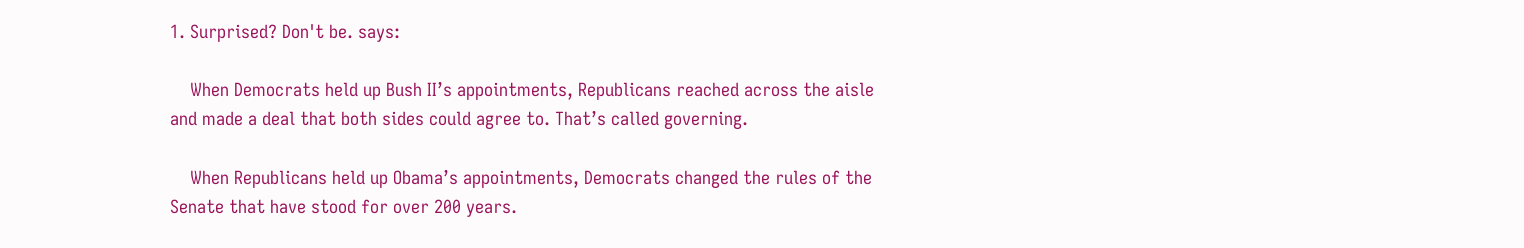1. Surprised? Don't be. says:

    When Democrats held up Bush II’s appointments, Republicans reached across the aisle and made a deal that both sides could agree to. That’s called governing.

    When Republicans held up Obama’s appointments, Democrats changed the rules of the Senate that have stood for over 200 years.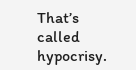That’s called hypocrisy.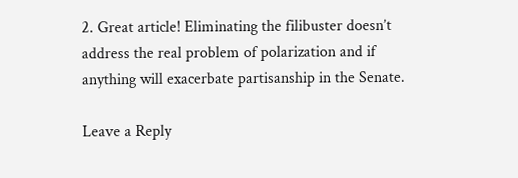2. Great article! Eliminating the filibuster doesn’t address the real problem of polarization and if anything will exacerbate partisanship in the Senate.

Leave a Reply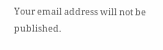Your email address will not be published.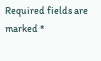Required fields are marked *